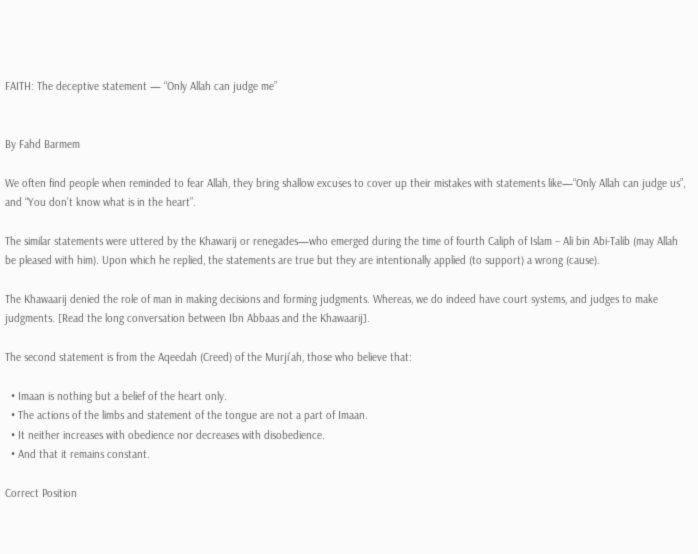FAITH: The deceptive statement — “Only Allah can judge me”


By Fahd Barmem

We often find people when reminded to fear Allah, they bring shallow excuses to cover up their mistakes with statements like—“Only Allah can judge us”, and “You don’t know what is in the heart”.

The similar statements were uttered by the Khawarij or renegades—who emerged during the time of fourth Caliph of Islam – Ali bin Abi-Talib (may Allah be pleased with him). Upon which he replied, the statements are true but they are intentionally applied (to support) a wrong (cause).

The Khawaarij denied the role of man in making decisions and forming judgments. Whereas, we do indeed have court systems, and judges to make judgments. [Read the long conversation between Ibn Abbaas and the Khawaarij].

The second statement is from the Aqeedah (Creed) of the Murji’ah, those who believe that:

  • Imaan is nothing but a belief of the heart only.
  • The actions of the limbs and statement of the tongue are not a part of Imaan.
  • It neither increases with obedience nor decreases with disobedience.
  • And that it remains constant.

Correct Position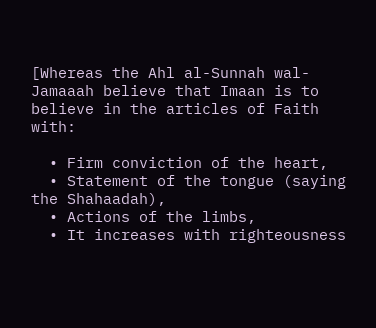[Whereas the Ahl al-Sunnah wal-Jamaaah believe that Imaan is to believe in the articles of Faith with:

  • Firm conviction of the heart,
  • Statement of the tongue (saying the Shahaadah),
  • Actions of the limbs,
  • It increases with righteousness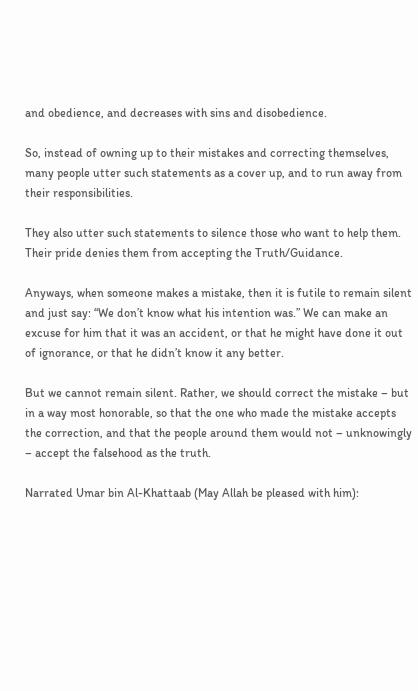and obedience, and decreases with sins and disobedience.

So, instead of owning up to their mistakes and correcting themselves, many people utter such statements as a cover up, and to run away from their responsibilities.

They also utter such statements to silence those who want to help them. Their pride denies them from accepting the Truth/Guidance.

Anyways, when someone makes a mistake, then it is futile to remain silent and just say: “We don’t know what his intention was.” We can make an excuse for him that it was an accident, or that he might have done it out of ignorance, or that he didn’t know it any better.

But we cannot remain silent. Rather, we should correct the mistake – but in a way most honorable, so that the one who made the mistake accepts the correction, and that the people around them would not – unknowingly – accept the falsehood as the truth.

Narrated Umar bin Al-Khattaab (May Allah be pleased with him):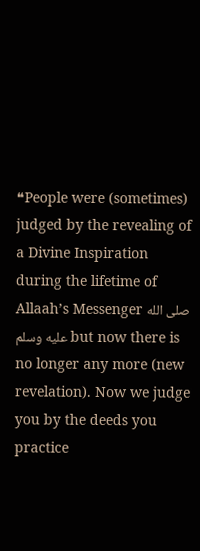❝People were (sometimes) judged by the revealing of a Divine Inspiration during the lifetime of Allaah’s Messenger صلى الله عليه وسلم but now there is no longer any more (new revelation). Now we judge you by the deeds you practice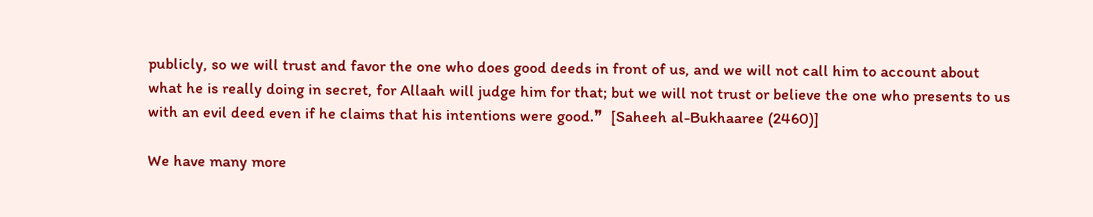publicly, so we will trust and favor the one who does good deeds in front of us, and we will not call him to account about what he is really doing in secret, for Allaah will judge him for that; but we will not trust or believe the one who presents to us with an evil deed even if he claims that his intentions were good.❞  [Saheeh al-Bukhaaree (2460)]

We have many more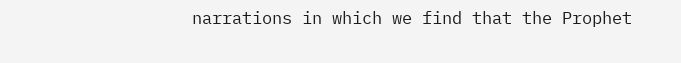narrations in which we find that the Prophet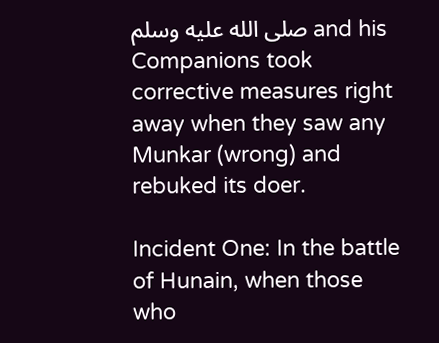صلى الله عليه وسلم and his Companions took corrective measures right away when they saw any Munkar (wrong) and rebuked its doer.

Incident One: In the battle of Hunain, when those who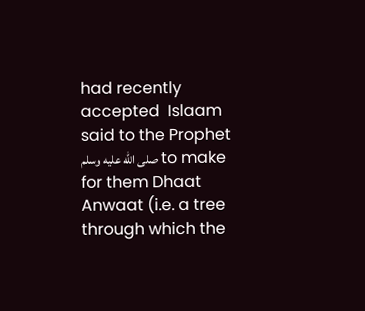had recently accepted  Islaam said to the Prophet صلى الله عليه وسلم to make for them Dhaat Anwaat (i.e. a tree through which the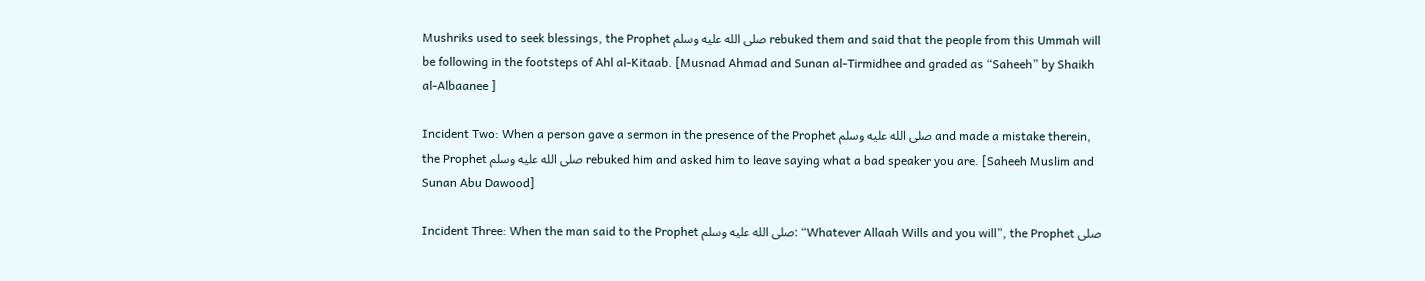Mushriks used to seek blessings, the Prophet صلى الله عليه وسلم rebuked them and said that the people from this Ummah will be following in the footsteps of Ahl al-Kitaab. [Musnad Ahmad and Sunan al-Tirmidhee and graded as “Saheeh” by Shaikh al-Albaanee ]

Incident Two: When a person gave a sermon in the presence of the Prophet صلى الله عليه وسلم and made a mistake therein, the Prophet صلى الله عليه وسلم rebuked him and asked him to leave saying what a bad speaker you are. [Saheeh Muslim and Sunan Abu Dawood]

Incident Three: When the man said to the Prophet صلى الله عليه وسلم: “Whatever Allaah Wills and you will”, the Prophet صلى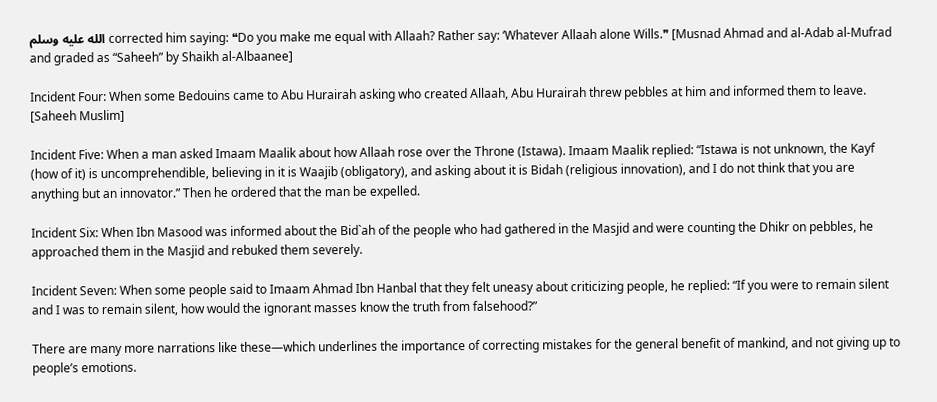الله عليه وسلم corrected him saying: ❝Do you make me equal with Allaah? Rather say: ‘Whatever Allaah alone Wills.❞ [Musnad Ahmad and al-Adab al-Mufrad and graded as “Saheeh” by Shaikh al-Albaanee]

Incident Four: When some Bedouins came to Abu Hurairah asking who created Allaah, Abu Hurairah threw pebbles at him and informed them to leave. [Saheeh Muslim]

Incident Five: When a man asked Imaam Maalik about how Allaah rose over the Throne (Istawa). Imaam Maalik replied: “Istawa is not unknown, the Kayf (how of it) is uncomprehendible, believing in it is Waajib (obligatory), and asking about it is Bidah (religious innovation), and I do not think that you are anything but an innovator.” Then he ordered that the man be expelled.

Incident Six: When Ibn Masood was informed about the Bid`ah of the people who had gathered in the Masjid and were counting the Dhikr on pebbles, he approached them in the Masjid and rebuked them severely.

Incident Seven: When some people said to Imaam Ahmad Ibn Hanbal that they felt uneasy about criticizing people, he replied: “If you were to remain silent and I was to remain silent, how would the ignorant masses know the truth from falsehood?”

There are many more narrations like these—which underlines the importance of correcting mistakes for the general benefit of mankind, and not giving up to people’s emotions.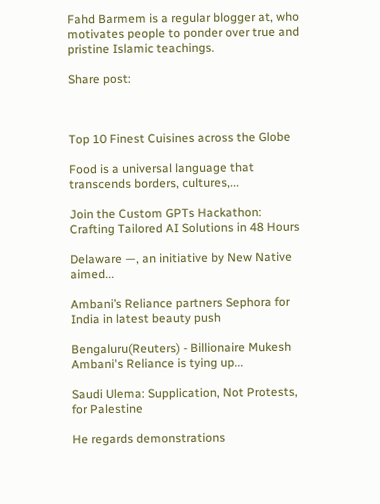Fahd Barmem is a regular blogger at, who motivates people to ponder over true and pristine Islamic teachings.

Share post:



Top 10 Finest Cuisines across the Globe

Food is a universal language that transcends borders, cultures,...

Join the Custom GPTs Hackathon: Crafting Tailored AI Solutions in 48 Hours

Delaware —, an initiative by New Native aimed...

Ambani’s Reliance partners Sephora for India in latest beauty push

Bengaluru(Reuters) - Billionaire Mukesh Ambani's Reliance is tying up...

Saudi Ulema: Supplication, Not Protests, for Palestine

He regards demonstrations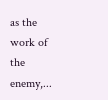as the work of the enemy,...